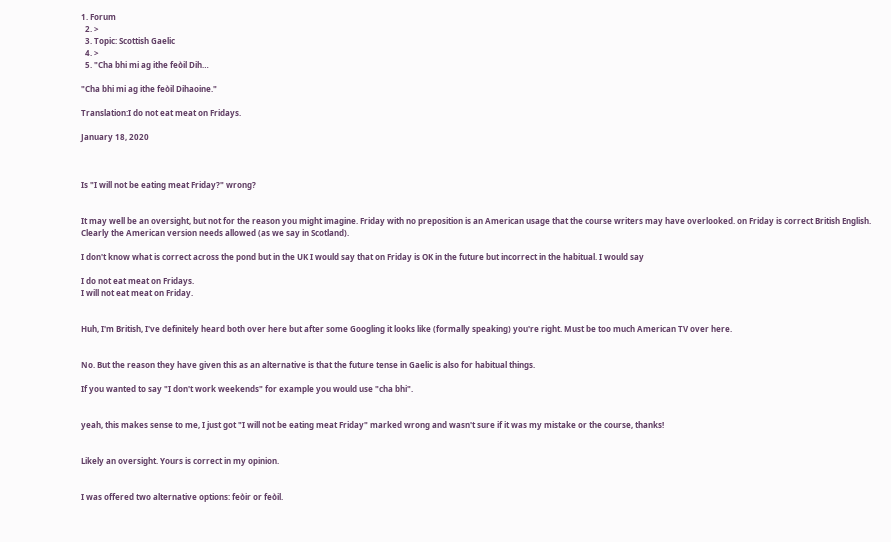1. Forum
  2. >
  3. Topic: Scottish Gaelic
  4. >
  5. "Cha bhi mi ag ithe feòil Dih…

"Cha bhi mi ag ithe feòil Dihaoine."

Translation:I do not eat meat on Fridays.

January 18, 2020



Is "I will not be eating meat Friday?" wrong?


It may well be an oversight, but not for the reason you might imagine. Friday with no preposition is an American usage that the course writers may have overlooked. on Friday is correct British English. Clearly the American version needs allowed (as we say in Scotland).

I don't know what is correct across the pond but in the UK I would say that on Friday is OK in the future but incorrect in the habitual. I would say

I do not eat meat on Fridays.
I will not eat meat on Friday.


Huh, I'm British, I've definitely heard both over here but after some Googling it looks like (formally speaking) you're right. Must be too much American TV over here.


No. But the reason they have given this as an alternative is that the future tense in Gaelic is also for habitual things.

If you wanted to say "I don't work weekends" for example you would use "cha bhi".


yeah, this makes sense to me, I just got "I will not be eating meat Friday" marked wrong and wasn't sure if it was my mistake or the course, thanks!


Likely an oversight. Yours is correct in my opinion.


I was offered two alternative options: feòir or feòil.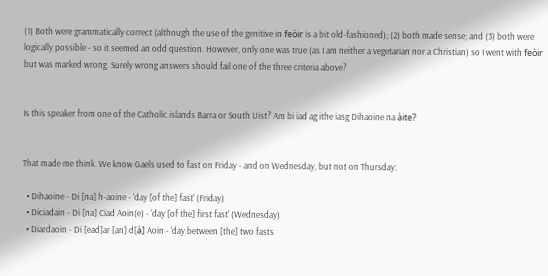(1) Both were grammatically correct (although the use of the genitive in feòir is a bit old-fashioned); (2) both made sense; and (3) both were logically possible - so it seemed an odd question. However, only one was true (as I am neither a vegetarian nor a Christian) so I went with feòir but was marked wrong. Surely wrong answers should fail one of the three criteria above?


Is this speaker from one of the Catholic islands Barra or South Uist? Am bi iad ag ithe iasg Dihaoine na àite?


That made me think. We know Gaels used to fast on Friday - and on Wednesday, but not on Thursday:

  • Dihaoine - Di [na] h-aoine - 'day [of the] fast' (Friday)
  • Diciadain - Di [na] Ciad Aoin(e) - 'day [of the] first fast' (Wednesday)
  • Diardaoin - Di [ead]ar [an] d[à] Aoin - 'day between [the] two fasts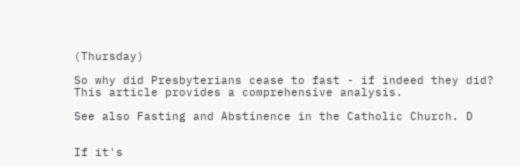(Thursday)

So why did Presbyterians cease to fast - if indeed they did? This article provides a comprehensive analysis.

See also Fasting and Abstinence in the Catholic Church. D


If it's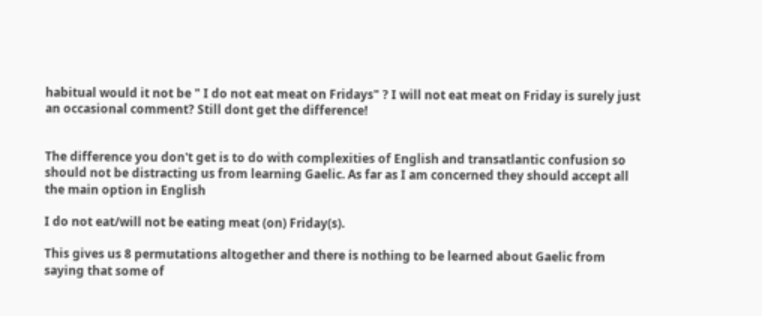habitual would it not be " I do not eat meat on Fridays" ? I will not eat meat on Friday is surely just an occasional comment? Still dont get the difference!


The difference you don't get is to do with complexities of English and transatlantic confusion so should not be distracting us from learning Gaelic. As far as I am concerned they should accept all the main option in English

I do not eat/will not be eating meat (on) Friday(s).

This gives us 8 permutations altogether and there is nothing to be learned about Gaelic from saying that some of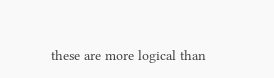these are more logical than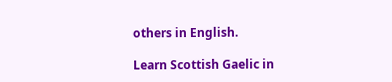others in English.

Learn Scottish Gaelic in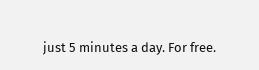just 5 minutes a day. For free.